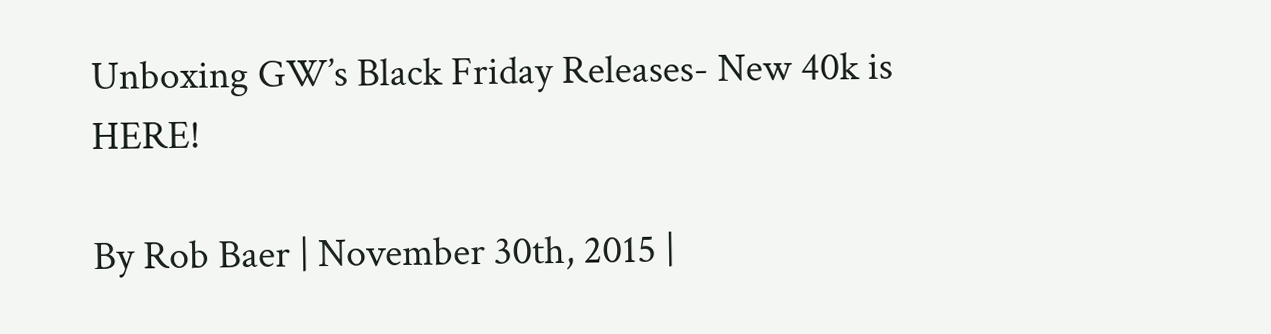Unboxing GW’s Black Friday Releases- New 40k is HERE!

By Rob Baer | November 30th, 2015 |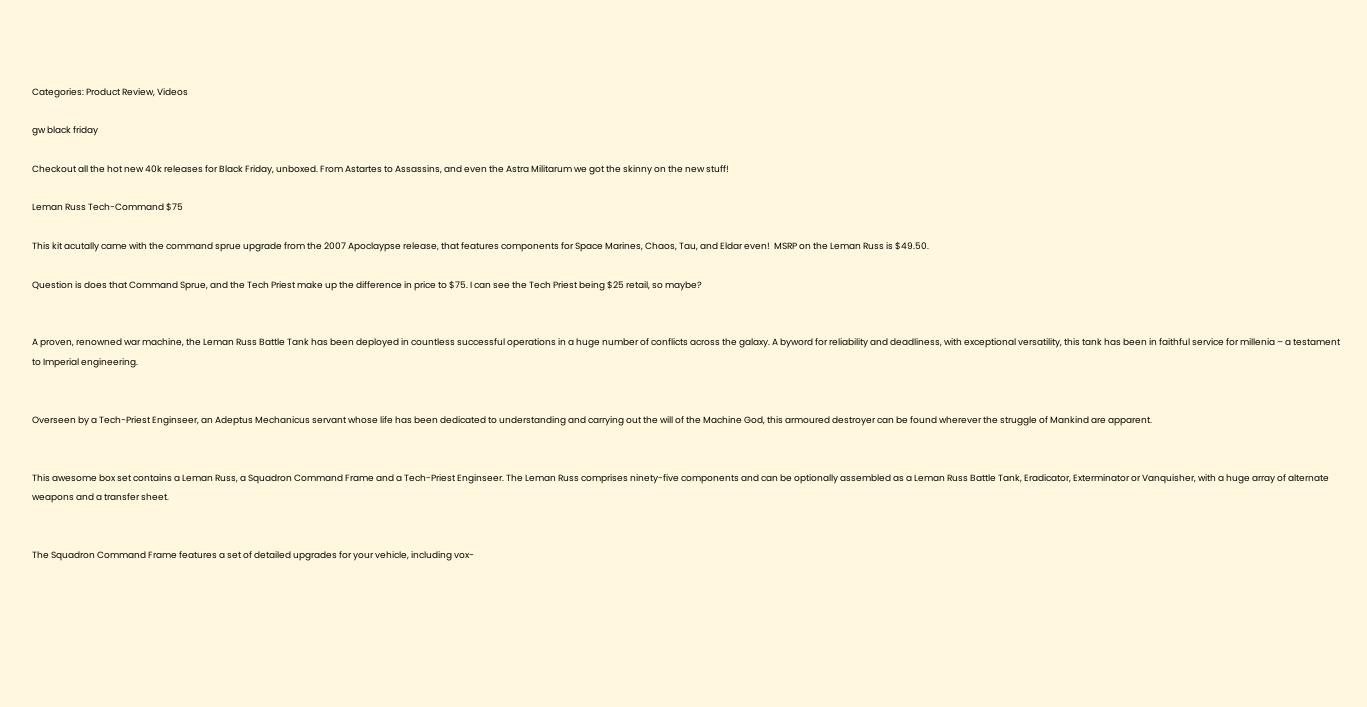Categories: Product Review, Videos

gw black friday

Checkout all the hot new 40k releases for Black Friday, unboxed. From Astartes to Assassins, and even the Astra Militarum we got the skinny on the new stuff!

Leman Russ Tech-Command $75

This kit acutally came with the command sprue upgrade from the 2007 Apoclaypse release, that features components for Space Marines, Chaos, Tau, and Eldar even!  MSRP on the Leman Russ is $49.50.

Question is does that Command Sprue, and the Tech Priest make up the difference in price to $75. I can see the Tech Priest being $25 retail, so maybe?


A proven, renowned war machine, the Leman Russ Battle Tank has been deployed in countless successful operations in a huge number of conflicts across the galaxy. A byword for reliability and deadliness, with exceptional versatility, this tank has been in faithful service for millenia – a testament to Imperial engineering.


Overseen by a Tech-Priest Enginseer, an Adeptus Mechanicus servant whose life has been dedicated to understanding and carrying out the will of the Machine God, this armoured destroyer can be found wherever the struggle of Mankind are apparent.


This awesome box set contains a Leman Russ, a Squadron Command Frame and a Tech-Priest Enginseer. The Leman Russ comprises ninety-five components and can be optionally assembled as a Leman Russ Battle Tank, Eradicator, Exterminator or Vanquisher, with a huge array of alternate weapons and a transfer sheet.


The Squadron Command Frame features a set of detailed upgrades for your vehicle, including vox-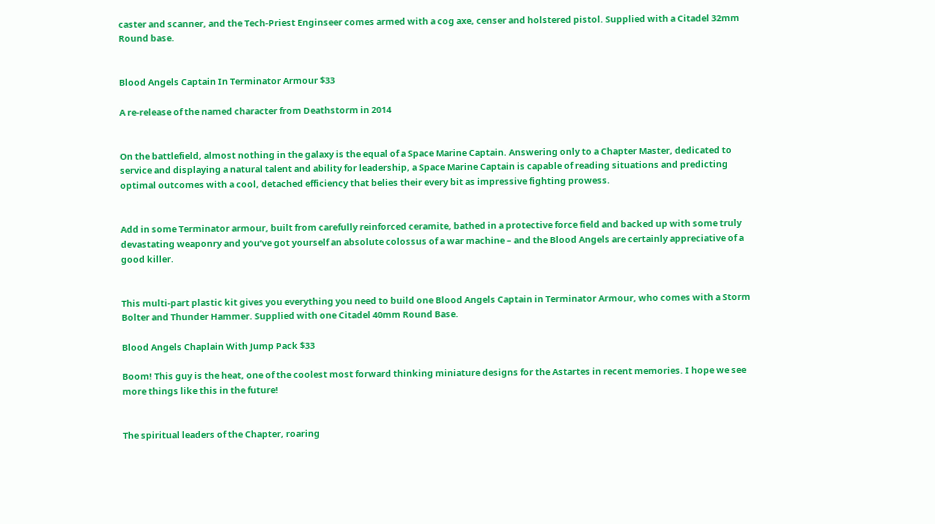caster and scanner, and the Tech-Priest Enginseer comes armed with a cog axe, censer and holstered pistol. Supplied with a Citadel 32mm Round base.


Blood Angels Captain In Terminator Armour $33

A re-release of the named character from Deathstorm in 2014


On the battlefield, almost nothing in the galaxy is the equal of a Space Marine Captain. Answering only to a Chapter Master, dedicated to service and displaying a natural talent and ability for leadership, a Space Marine Captain is capable of reading situations and predicting optimal outcomes with a cool, detached efficiency that belies their every bit as impressive fighting prowess.


Add in some Terminator armour, built from carefully reinforced ceramite, bathed in a protective force field and backed up with some truly devastating weaponry and you’ve got yourself an absolute colossus of a war machine – and the Blood Angels are certainly appreciative of a good killer.


This multi-part plastic kit gives you everything you need to build one Blood Angels Captain in Terminator Armour, who comes with a Storm Bolter and Thunder Hammer. Supplied with one Citadel 40mm Round Base.

Blood Angels Chaplain With Jump Pack $33

Boom! This guy is the heat, one of the coolest most forward thinking miniature designs for the Astartes in recent memories. I hope we see more things like this in the future!


The spiritual leaders of the Chapter, roaring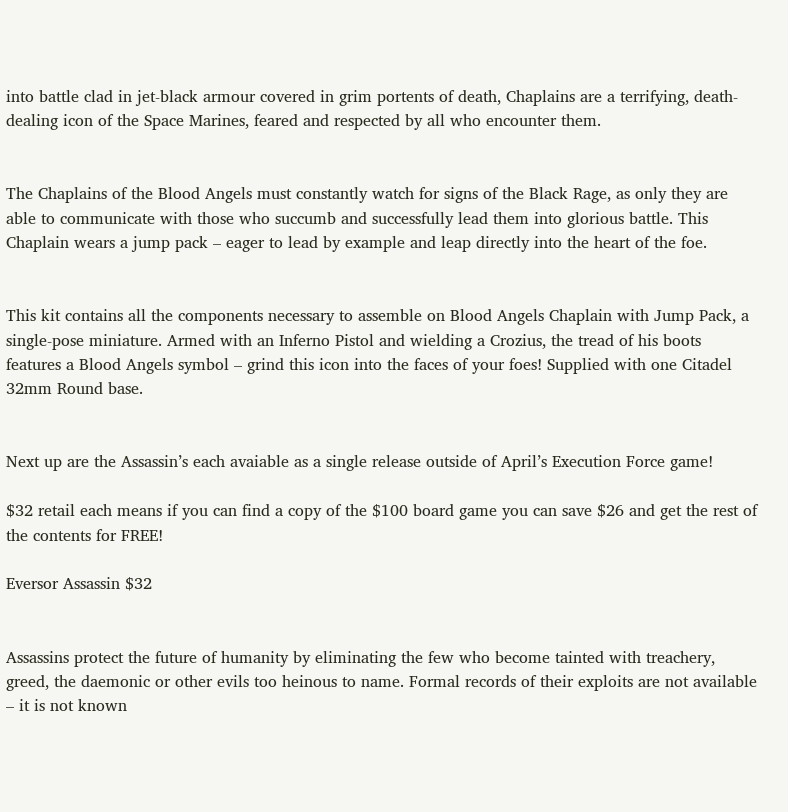into battle clad in jet-black armour covered in grim portents of death, Chaplains are a terrifying, death-dealing icon of the Space Marines, feared and respected by all who encounter them.


The Chaplains of the Blood Angels must constantly watch for signs of the Black Rage, as only they are able to communicate with those who succumb and successfully lead them into glorious battle. This Chaplain wears a jump pack – eager to lead by example and leap directly into the heart of the foe.


This kit contains all the components necessary to assemble on Blood Angels Chaplain with Jump Pack, a single-pose miniature. Armed with an Inferno Pistol and wielding a Crozius, the tread of his boots features a Blood Angels symbol – grind this icon into the faces of your foes! Supplied with one Citadel 32mm Round base.


Next up are the Assassin’s each avaiable as a single release outside of April’s Execution Force game!

$32 retail each means if you can find a copy of the $100 board game you can save $26 and get the rest of the contents for FREE!

Eversor Assassin $32


Assassins protect the future of humanity by eliminating the few who become tainted with treachery, greed, the daemonic or other evils too heinous to name. Formal records of their exploits are not available – it is not known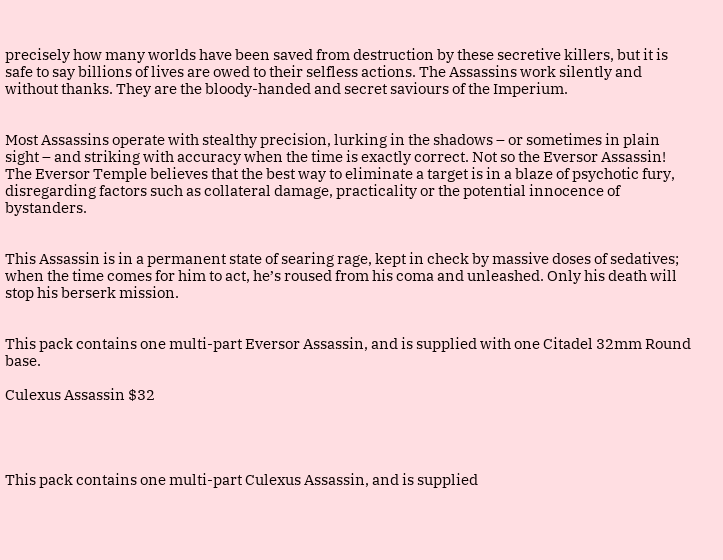precisely how many worlds have been saved from destruction by these secretive killers, but it is safe to say billions of lives are owed to their selfless actions. The Assassins work silently and without thanks. They are the bloody-handed and secret saviours of the Imperium.


Most Assassins operate with stealthy precision, lurking in the shadows – or sometimes in plain sight – and striking with accuracy when the time is exactly correct. Not so the Eversor Assassin! The Eversor Temple believes that the best way to eliminate a target is in a blaze of psychotic fury, disregarding factors such as collateral damage, practicality or the potential innocence of bystanders.


This Assassin is in a permanent state of searing rage, kept in check by massive doses of sedatives; when the time comes for him to act, he’s roused from his coma and unleashed. Only his death will stop his berserk mission.


This pack contains one multi-part Eversor Assassin, and is supplied with one Citadel 32mm Round base.

Culexus Assassin $32




This pack contains one multi-part Culexus Assassin, and is supplied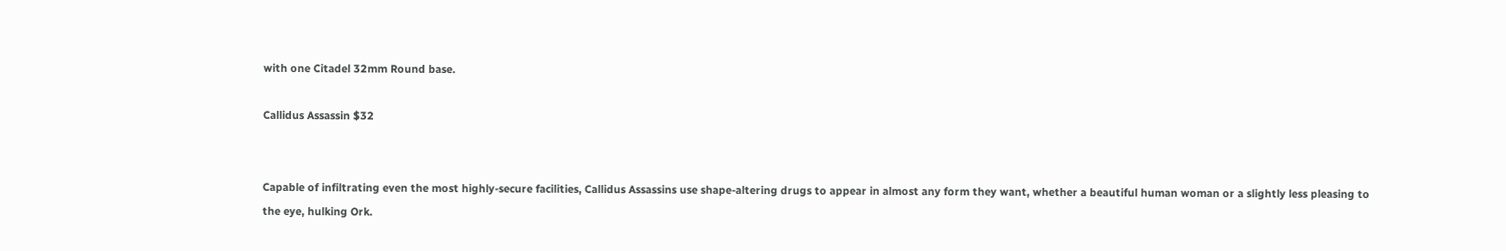with one Citadel 32mm Round base.

Callidus Assassin $32


Capable of infiltrating even the most highly-secure facilities, Callidus Assassins use shape-altering drugs to appear in almost any form they want, whether a beautiful human woman or a slightly less pleasing to the eye, hulking Ork.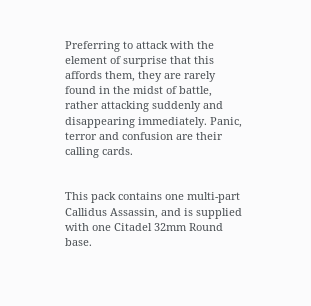Preferring to attack with the element of surprise that this affords them, they are rarely found in the midst of battle, rather attacking suddenly and disappearing immediately. Panic, terror and confusion are their calling cards.


This pack contains one multi-part Callidus Assassin, and is supplied with one Citadel 32mm Round base.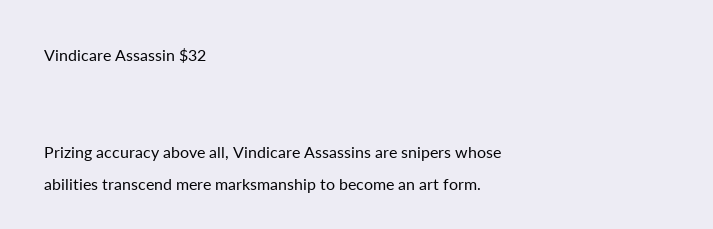Vindicare Assassin $32


Prizing accuracy above all, Vindicare Assassins are snipers whose abilities transcend mere marksmanship to become an art form.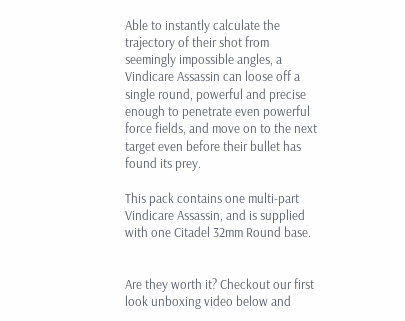Able to instantly calculate the trajectory of their shot from seemingly impossible angles, a Vindicare Assassin can loose off a single round, powerful and precise enough to penetrate even powerful force fields, and move on to the next target even before their bullet has found its prey.

This pack contains one multi-part Vindicare Assassin, and is supplied with one Citadel 32mm Round base.


Are they worth it? Checkout our first look unboxing video below and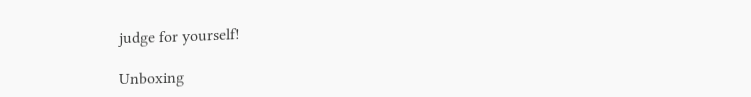judge for yourself!

Unboxing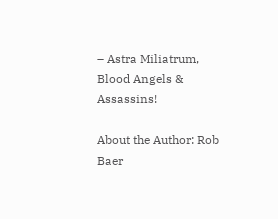– Astra Miliatrum, Blood Angels & Assassins!

About the Author: Rob Baer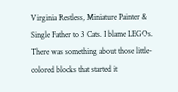Virginia Restless, Miniature Painter & Single Father to 3 Cats. I blame LEGOs. There was something about those little-colored blocks that started it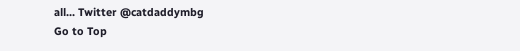all... Twitter @catdaddymbg
Go to Top